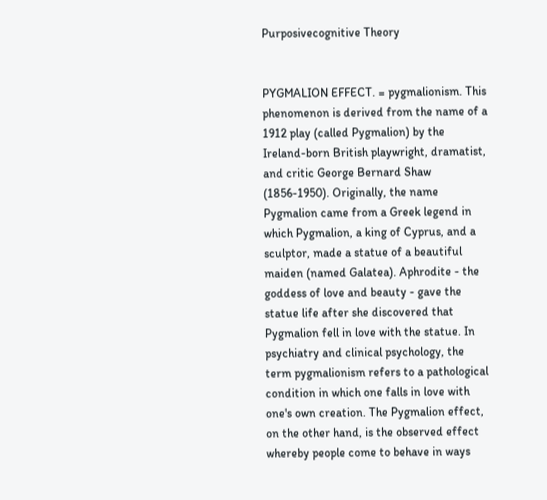Purposivecognitive Theory


PYGMALION EFFECT. = pygmalionism. This phenomenon is derived from the name of a 1912 play (called Pygmalion) by the Ireland-born British playwright, dramatist, and critic George Bernard Shaw (1856-1950). Originally, the name Pygmalion came from a Greek legend in which Pygmalion, a king of Cyprus, and a sculptor, made a statue of a beautiful maiden (named Galatea). Aphrodite - the goddess of love and beauty - gave the statue life after she discovered that Pygmalion fell in love with the statue. In psychiatry and clinical psychology, the term pygmalionism refers to a pathological condition in which one falls in love with one's own creation. The Pygmalion effect, on the other hand, is the observed effect whereby people come to behave in ways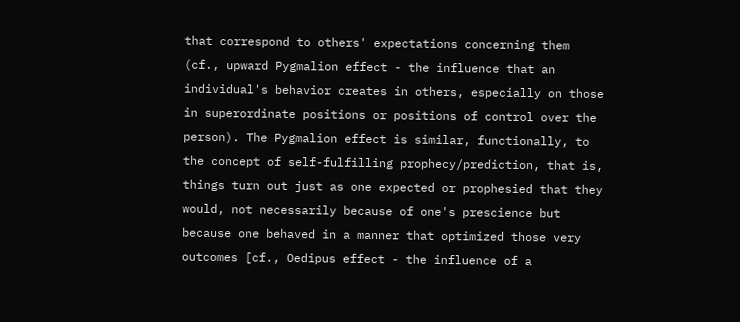that correspond to others' expectations concerning them (cf., upward Pygmalion effect - the influence that an individual's behavior creates in others, especially on those in superordinate positions or positions of control over the person). The Pygmalion effect is similar, functionally, to the concept of self-fulfilling prophecy/prediction, that is, things turn out just as one expected or prophesied that they would, not necessarily because of one's prescience but because one behaved in a manner that optimized those very outcomes [cf., Oedipus effect - the influence of a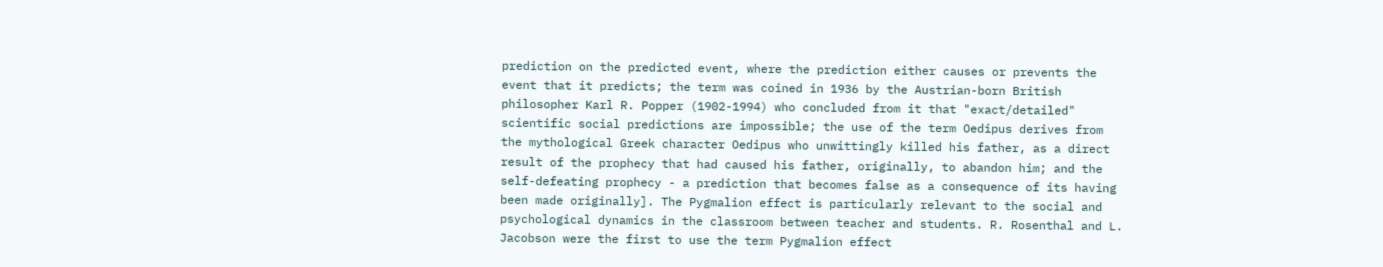prediction on the predicted event, where the prediction either causes or prevents the event that it predicts; the term was coined in 1936 by the Austrian-born British philosopher Karl R. Popper (1902-1994) who concluded from it that "exact/detailed" scientific social predictions are impossible; the use of the term Oedipus derives from the mythological Greek character Oedipus who unwittingly killed his father, as a direct result of the prophecy that had caused his father, originally, to abandon him; and the self-defeating prophecy - a prediction that becomes false as a consequence of its having been made originally]. The Pygmalion effect is particularly relevant to the social and psychological dynamics in the classroom between teacher and students. R. Rosenthal and L. Jacobson were the first to use the term Pygmalion effect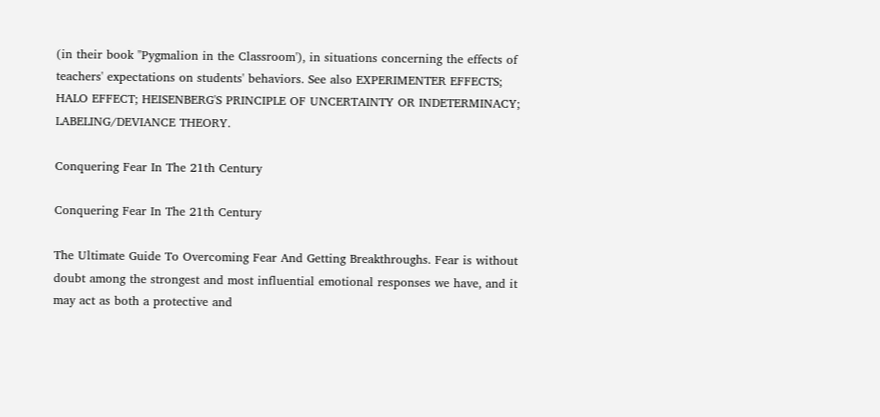(in their book "Pygmalion in the Classroom'), in situations concerning the effects of teachers' expectations on students' behaviors. See also EXPERIMENTER EFFECTS; HALO EFFECT; HEISENBERG'S PRINCIPLE OF UNCERTAINTY OR INDETERMINACY; LABELING/DEVIANCE THEORY.

Conquering Fear In The 21th Century

Conquering Fear In The 21th Century

The Ultimate Guide To Overcoming Fear And Getting Breakthroughs. Fear is without doubt among the strongest and most influential emotional responses we have, and it may act as both a protective and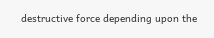destructive force depending upon the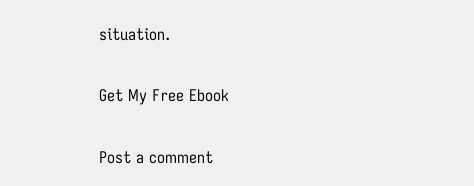situation.

Get My Free Ebook

Post a comment